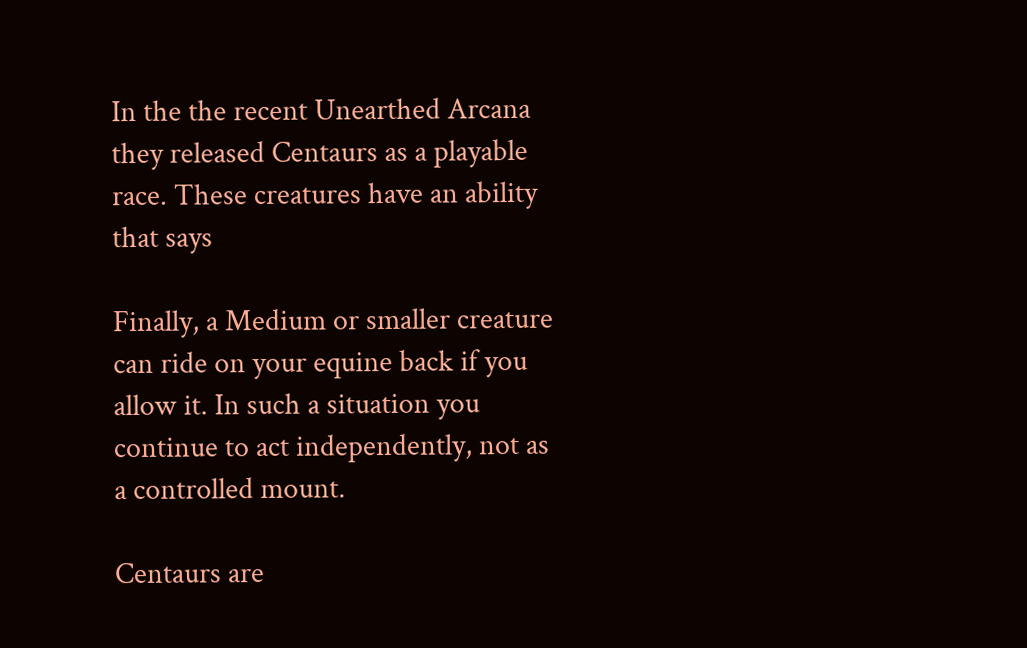In the the recent Unearthed Arcana they released Centaurs as a playable race. These creatures have an ability that says

Finally, a Medium or smaller creature can ride on your equine back if you allow it. In such a situation you continue to act independently, not as a controlled mount.

Centaurs are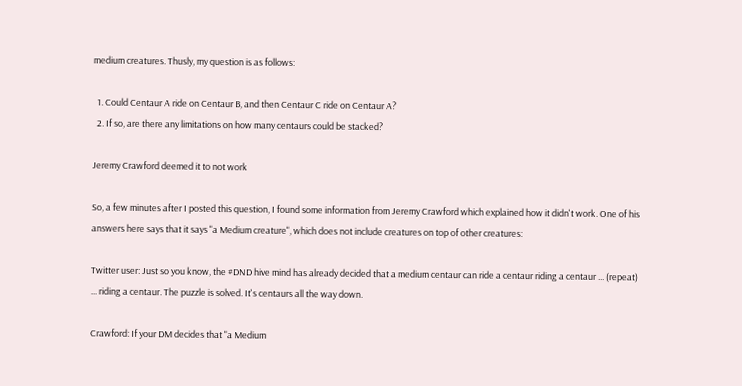medium creatures. Thusly, my question is as follows:

  1. Could Centaur A ride on Centaur B, and then Centaur C ride on Centaur A?
  2. If so, are there any limitations on how many centaurs could be stacked?

Jeremy Crawford deemed it to not work

So, a few minutes after I posted this question, I found some information from Jeremy Crawford which explained how it didn't work. One of his answers here says that it says "a Medium creature", which does not include creatures on top of other creatures:

Twitter user: Just so you know, the #DND hive mind has already decided that a medium centaur can ride a centaur riding a centaur ... (repeat) ... riding a centaur. The puzzle is solved. It's centaurs all the way down.

Crawford: If your DM decides that "a Medium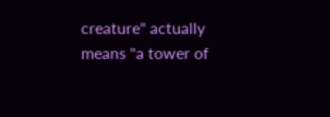creature" actually means "a tower of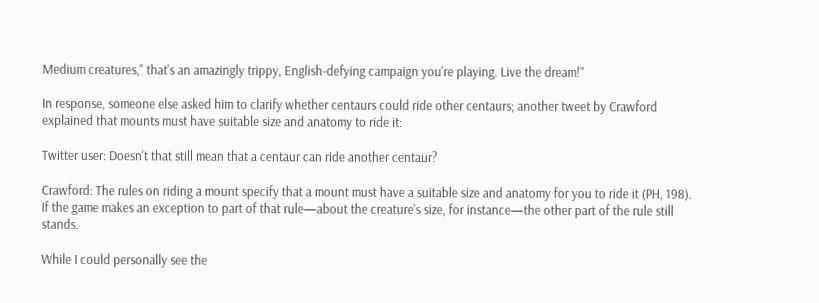Medium creatures," that's an amazingly trippy, English-defying campaign you're playing. Live the dream!"

In response, someone else asked him to clarify whether centaurs could ride other centaurs; another tweet by Crawford explained that mounts must have suitable size and anatomy to ride it:

Twitter user: Doesn't that still mean that a centaur can ride another centaur?

Crawford: The rules on riding a mount specify that a mount must have a suitable size and anatomy for you to ride it (PH, 198). If the game makes an exception to part of that rule—about the creature's size, for instance—the other part of the rule still stands.

While I could personally see the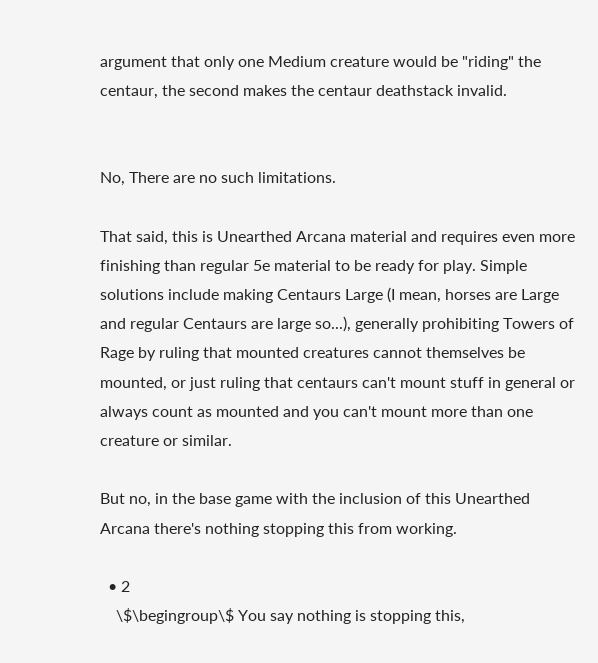argument that only one Medium creature would be "riding" the centaur, the second makes the centaur deathstack invalid.


No, There are no such limitations.

That said, this is Unearthed Arcana material and requires even more finishing than regular 5e material to be ready for play. Simple solutions include making Centaurs Large (I mean, horses are Large and regular Centaurs are large so...), generally prohibiting Towers of Rage by ruling that mounted creatures cannot themselves be mounted, or just ruling that centaurs can't mount stuff in general or always count as mounted and you can't mount more than one creature or similar.

But no, in the base game with the inclusion of this Unearthed Arcana there's nothing stopping this from working.

  • 2
    \$\begingroup\$ You say nothing is stopping this,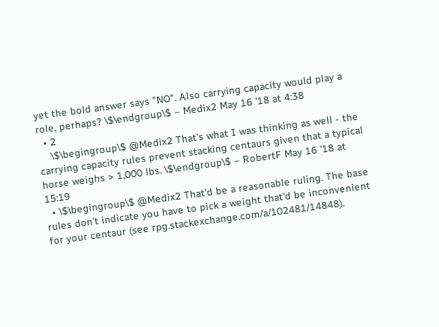yet the bold answer says "NO". Also carrying capacity would play a role, perhaps? \$\endgroup\$ – Medix2 May 16 '18 at 4:38
  • 2
    \$\begingroup\$ @Medix2 That's what I was thinking as well - the carrying capacity rules prevent stacking centaurs given that a typical horse weighs > 1,000 lbs. \$\endgroup\$ – RobertF May 16 '18 at 15:19
  • \$\begingroup\$ @Medix2 That'd be a reasonable ruling. The base rules don't indicate you have to pick a weight that'd be inconvenient for your centaur (see rpg.stackexchange.com/a/102481/14848).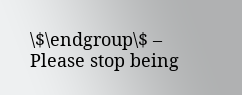\$\endgroup\$ – Please stop being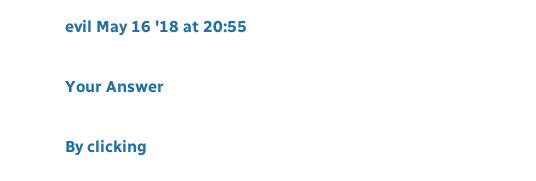evil May 16 '18 at 20:55

Your Answer

By clicking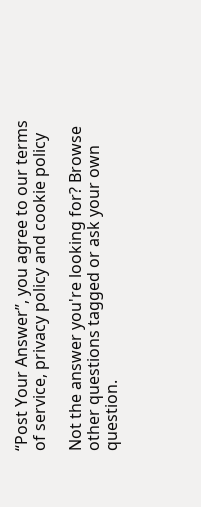“Post Your Answer”, you agree to our terms of service, privacy policy and cookie policy

Not the answer you're looking for? Browse other questions tagged or ask your own question.